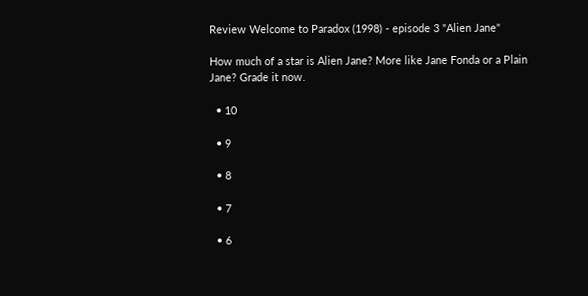Review Welcome to Paradox (1998) - episode 3 "Alien Jane"

How much of a star is Alien Jane? More like Jane Fonda or a Plain Jane? Grade it now.

  • 10

  • 9

  • 8

  • 7

  • 6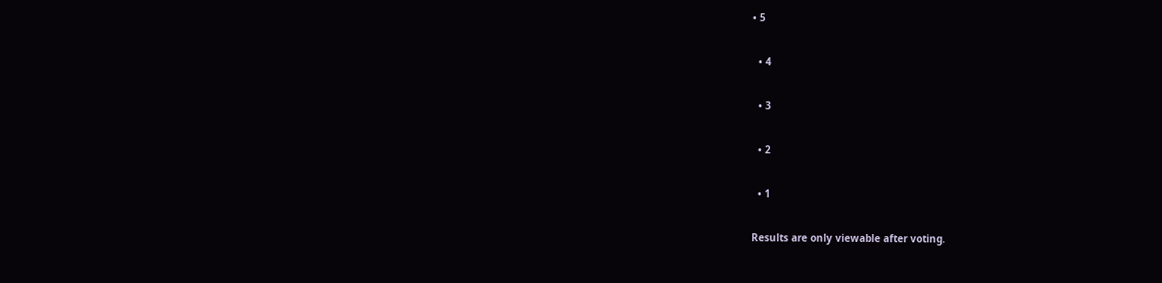• 5

  • 4

  • 3

  • 2

  • 1

Results are only viewable after voting.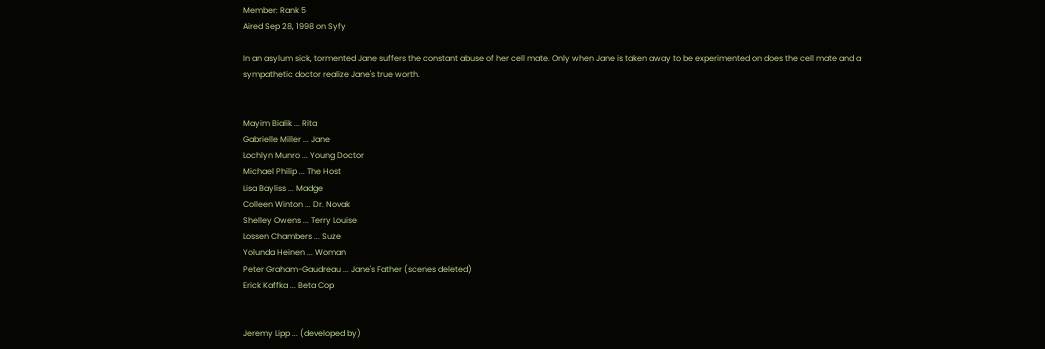Member: Rank 5
Aired Sep 28, 1998 on Syfy

In an asylum sick, tormented Jane suffers the constant abuse of her cell mate. Only when Jane is taken away to be experimented on does the cell mate and a sympathetic doctor realize Jane's true worth.


Mayim Bialik ... Rita
Gabrielle Miller ... Jane
Lochlyn Munro ... Young Doctor
Michael Philip ... The Host
Lisa Bayliss ... Madge
Colleen Winton ... Dr. Novak
Shelley Owens ... Terry Louise
Lossen Chambers ... Suze
Yolunda Heinen ... Woman
Peter Graham-Gaudreau ... Jane's Father (scenes deleted)
Erick Kaffka ... Beta Cop


Jeremy Lipp ... (developed by)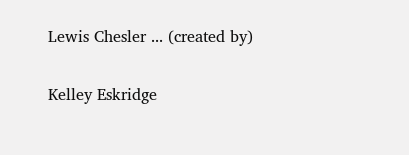Lewis Chesler ... (created by)

Kelley Eskridge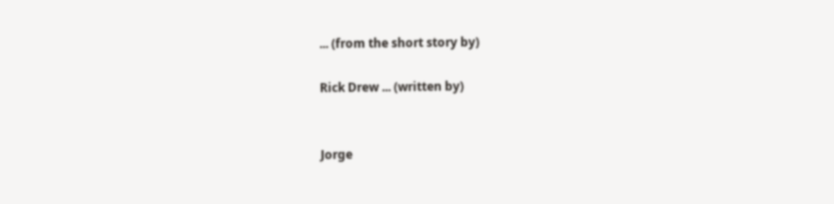... (from the short story by)

Rick Drew ... (written by)


Jorge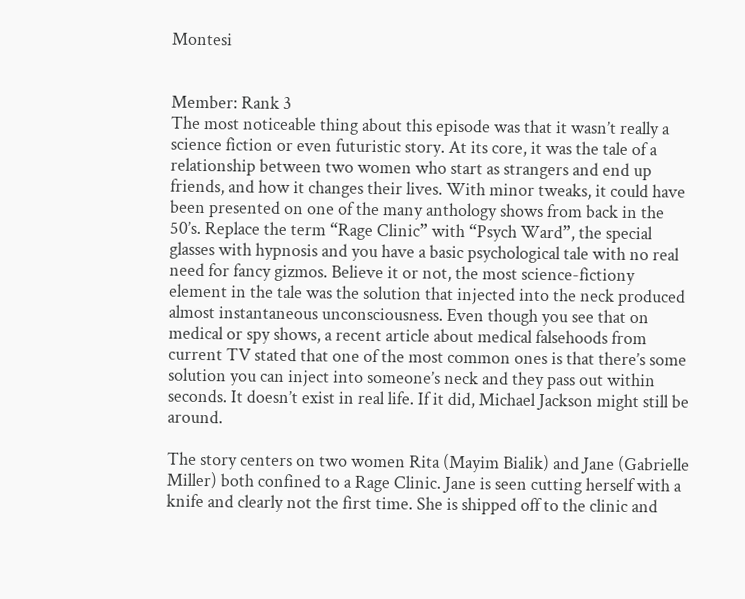Montesi


Member: Rank 3
The most noticeable thing about this episode was that it wasn’t really a science fiction or even futuristic story. At its core, it was the tale of a relationship between two women who start as strangers and end up friends, and how it changes their lives. With minor tweaks, it could have been presented on one of the many anthology shows from back in the 50’s. Replace the term “Rage Clinic” with “Psych Ward”, the special glasses with hypnosis and you have a basic psychological tale with no real need for fancy gizmos. Believe it or not, the most science-fictiony element in the tale was the solution that injected into the neck produced almost instantaneous unconsciousness. Even though you see that on medical or spy shows, a recent article about medical falsehoods from current TV stated that one of the most common ones is that there’s some solution you can inject into someone’s neck and they pass out within seconds. It doesn’t exist in real life. If it did, Michael Jackson might still be around.

The story centers on two women Rita (Mayim Bialik) and Jane (Gabrielle Miller) both confined to a Rage Clinic. Jane is seen cutting herself with a knife and clearly not the first time. She is shipped off to the clinic and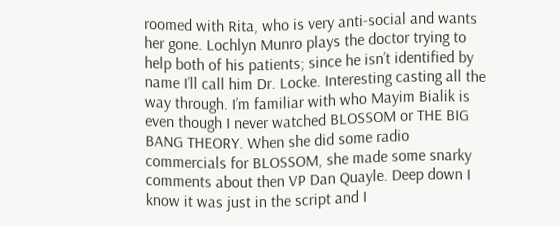roomed with Rita, who is very anti-social and wants her gone. Lochlyn Munro plays the doctor trying to help both of his patients; since he isn’t identified by name I’ll call him Dr. Locke. Interesting casting all the way through. I’m familiar with who Mayim Bialik is even though I never watched BLOSSOM or THE BIG BANG THEORY. When she did some radio commercials for BLOSSOM, she made some snarky comments about then VP Dan Quayle. Deep down I know it was just in the script and I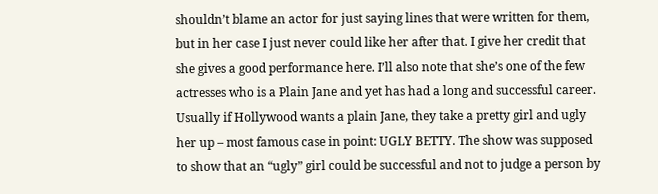shouldn’t blame an actor for just saying lines that were written for them, but in her case I just never could like her after that. I give her credit that she gives a good performance here. I’ll also note that she’s one of the few actresses who is a Plain Jane and yet has had a long and successful career. Usually if Hollywood wants a plain Jane, they take a pretty girl and ugly her up – most famous case in point: UGLY BETTY. The show was supposed to show that an “ugly” girl could be successful and not to judge a person by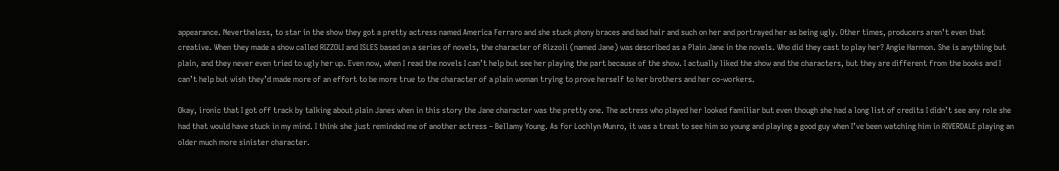appearance. Nevertheless, to star in the show they got a pretty actress named America Ferraro and she stuck phony braces and bad hair and such on her and portrayed her as being ugly. Other times, producers aren’t even that creative. When they made a show called RIZZOLI and ISLES based on a series of novels, the character of Rizzoli (named Jane) was described as a Plain Jane in the novels. Who did they cast to play her? Angie Harmon. She is anything but plain, and they never even tried to ugly her up. Even now, when I read the novels I can’t help but see her playing the part because of the show. I actually liked the show and the characters, but they are different from the books and I can’t help but wish they’d made more of an effort to be more true to the character of a plain woman trying to prove herself to her brothers and her co-workers.

Okay, ironic that I got off track by talking about plain Janes when in this story the Jane character was the pretty one. The actress who played her looked familiar but even though she had a long list of credits I didn’t see any role she had that would have stuck in my mind. I think she just reminded me of another actress – Bellamy Young. As for Lochlyn Munro, it was a treat to see him so young and playing a good guy when I’ve been watching him in RIVERDALE playing an older much more sinister character.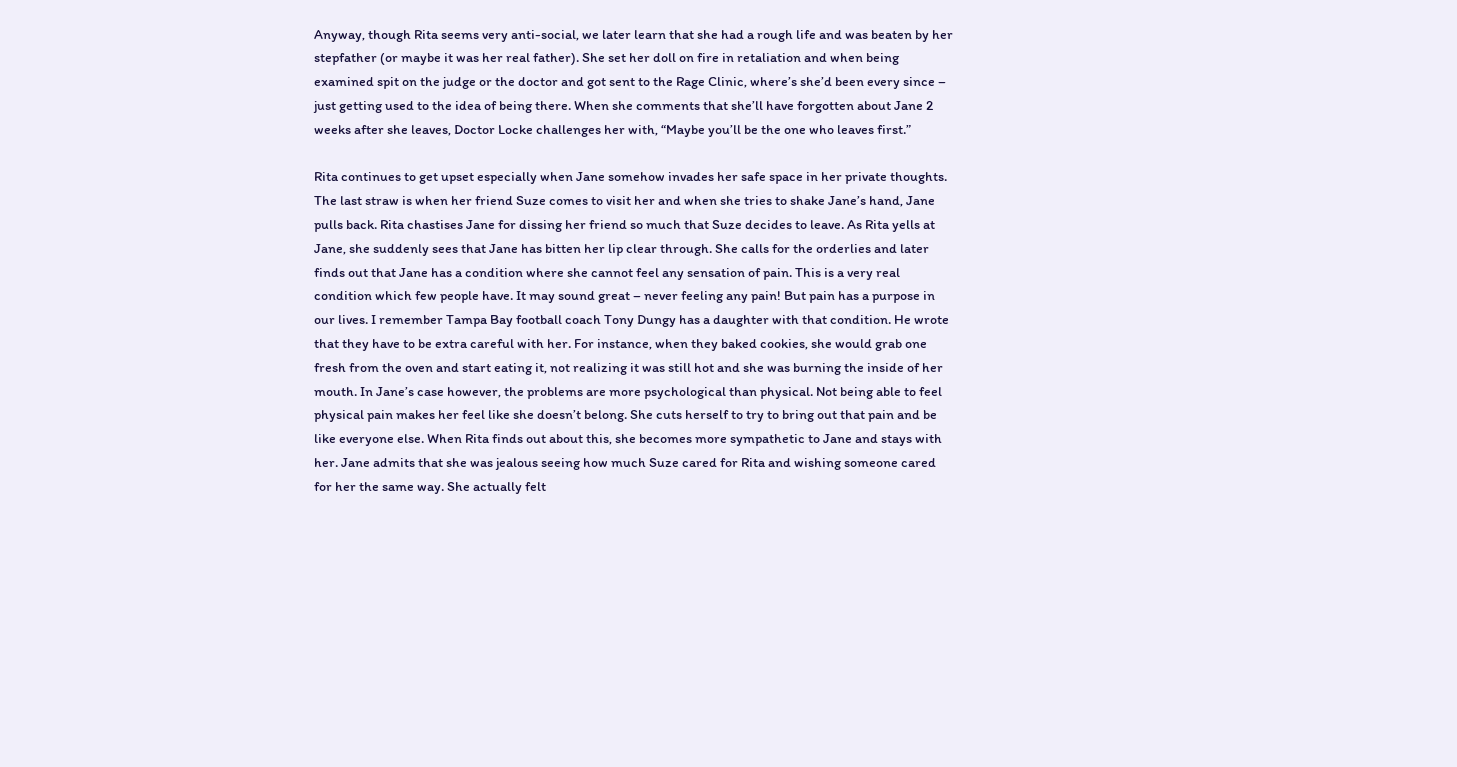Anyway, though Rita seems very anti-social, we later learn that she had a rough life and was beaten by her stepfather (or maybe it was her real father). She set her doll on fire in retaliation and when being examined spit on the judge or the doctor and got sent to the Rage Clinic, where’s she’d been every since – just getting used to the idea of being there. When she comments that she’ll have forgotten about Jane 2 weeks after she leaves, Doctor Locke challenges her with, “Maybe you’ll be the one who leaves first.”

Rita continues to get upset especially when Jane somehow invades her safe space in her private thoughts. The last straw is when her friend Suze comes to visit her and when she tries to shake Jane’s hand, Jane pulls back. Rita chastises Jane for dissing her friend so much that Suze decides to leave. As Rita yells at Jane, she suddenly sees that Jane has bitten her lip clear through. She calls for the orderlies and later finds out that Jane has a condition where she cannot feel any sensation of pain. This is a very real condition which few people have. It may sound great – never feeling any pain! But pain has a purpose in our lives. I remember Tampa Bay football coach Tony Dungy has a daughter with that condition. He wrote that they have to be extra careful with her. For instance, when they baked cookies, she would grab one fresh from the oven and start eating it, not realizing it was still hot and she was burning the inside of her mouth. In Jane’s case however, the problems are more psychological than physical. Not being able to feel physical pain makes her feel like she doesn’t belong. She cuts herself to try to bring out that pain and be like everyone else. When Rita finds out about this, she becomes more sympathetic to Jane and stays with her. Jane admits that she was jealous seeing how much Suze cared for Rita and wishing someone cared for her the same way. She actually felt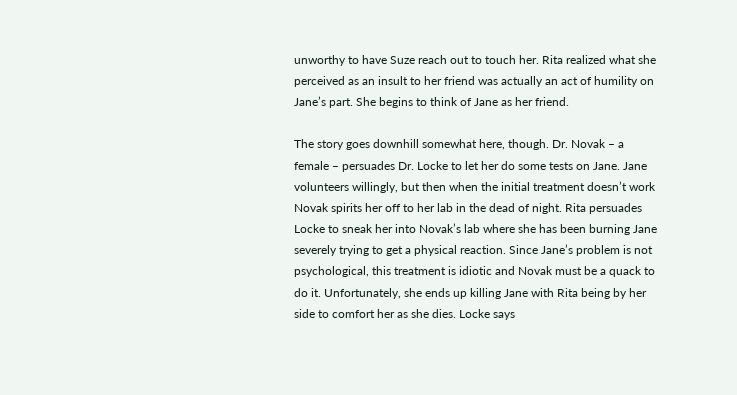unworthy to have Suze reach out to touch her. Rita realized what she perceived as an insult to her friend was actually an act of humility on Jane’s part. She begins to think of Jane as her friend.

The story goes downhill somewhat here, though. Dr. Novak – a female – persuades Dr. Locke to let her do some tests on Jane. Jane volunteers willingly, but then when the initial treatment doesn’t work Novak spirits her off to her lab in the dead of night. Rita persuades Locke to sneak her into Novak’s lab where she has been burning Jane severely trying to get a physical reaction. Since Jane’s problem is not psychological, this treatment is idiotic and Novak must be a quack to do it. Unfortunately, she ends up killing Jane with Rita being by her side to comfort her as she dies. Locke says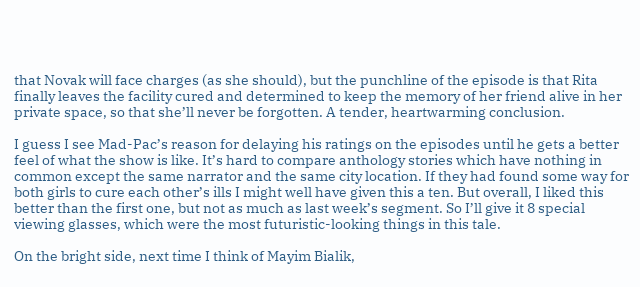that Novak will face charges (as she should), but the punchline of the episode is that Rita finally leaves the facility cured and determined to keep the memory of her friend alive in her private space, so that she’ll never be forgotten. A tender, heartwarming conclusion.

I guess I see Mad-Pac’s reason for delaying his ratings on the episodes until he gets a better feel of what the show is like. It’s hard to compare anthology stories which have nothing in common except the same narrator and the same city location. If they had found some way for both girls to cure each other’s ills I might well have given this a ten. But overall, I liked this better than the first one, but not as much as last week’s segment. So I’ll give it 8 special viewing glasses, which were the most futuristic-looking things in this tale.

On the bright side, next time I think of Mayim Bialik,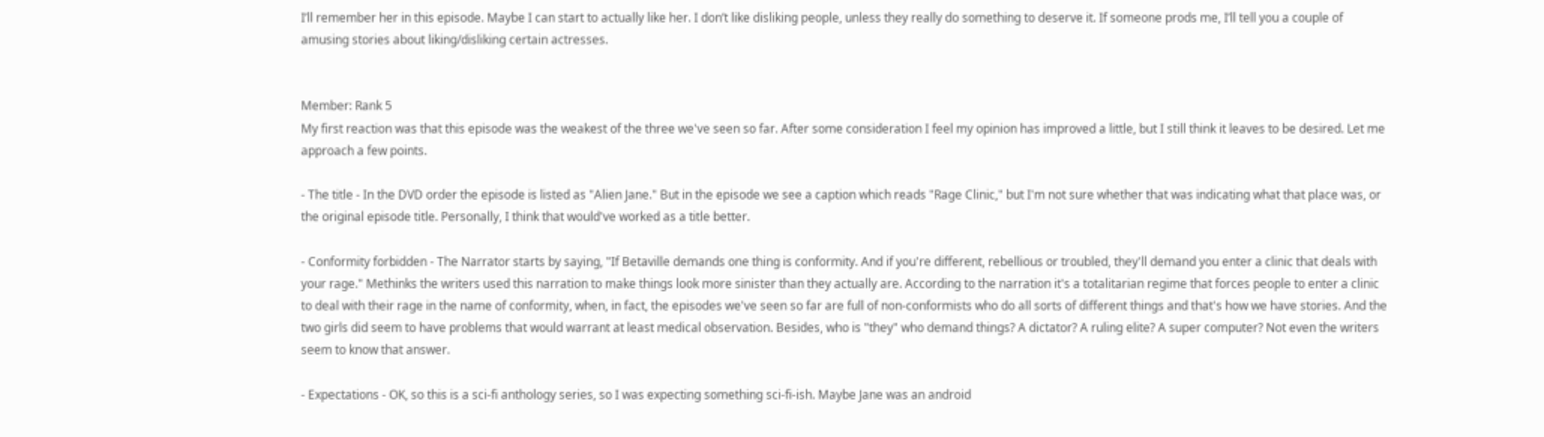I’ll remember her in this episode. Maybe I can start to actually like her. I don’t like disliking people, unless they really do something to deserve it. If someone prods me, I’ll tell you a couple of amusing stories about liking/disliking certain actresses.


Member: Rank 5
My first reaction was that this episode was the weakest of the three we've seen so far. After some consideration I feel my opinion has improved a little, but I still think it leaves to be desired. Let me approach a few points.

- The title - In the DVD order the episode is listed as "Alien Jane." But in the episode we see a caption which reads "Rage Clinic," but I'm not sure whether that was indicating what that place was, or the original episode title. Personally, I think that would've worked as a title better.

- Conformity forbidden - The Narrator starts by saying, "If Betaville demands one thing is conformity. And if you're different, rebellious or troubled, they'll demand you enter a clinic that deals with your rage." Methinks the writers used this narration to make things look more sinister than they actually are. According to the narration it's a totalitarian regime that forces people to enter a clinic to deal with their rage in the name of conformity, when, in fact, the episodes we've seen so far are full of non-conformists who do all sorts of different things and that's how we have stories. And the two girls did seem to have problems that would warrant at least medical observation. Besides, who is "they" who demand things? A dictator? A ruling elite? A super computer? Not even the writers seem to know that answer.

- Expectations - OK, so this is a sci-fi anthology series, so I was expecting something sci-fi-ish. Maybe Jane was an android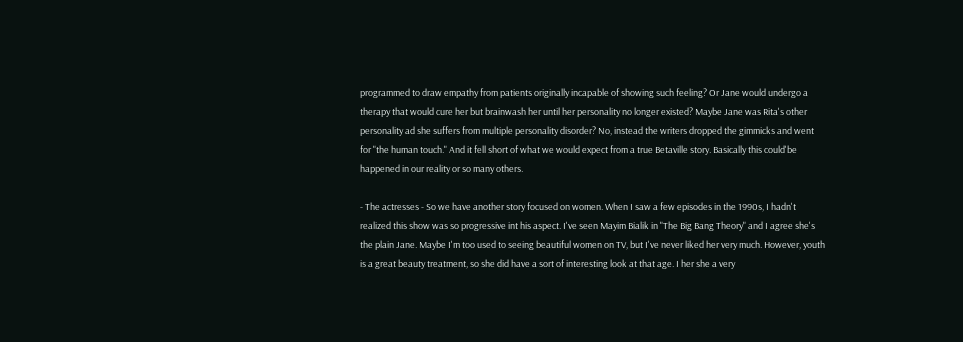programmed to draw empathy from patients originally incapable of showing such feeling? Or Jane would undergo a therapy that would cure her but brainwash her until her personality no longer existed? Maybe Jane was Rita's other personality ad she suffers from multiple personality disorder? No, instead the writers dropped the gimmicks and went for "the human touch." And it fell short of what we would expect from a true Betaville story. Basically this could'be happened in our reality or so many others.

- The actresses - So we have another story focused on women. When I saw a few episodes in the 1990s, I hadn't realized this show was so progressive int his aspect. I've seen Mayim Bialik in "The Big Bang Theory" and I agree she's the plain Jane. Maybe I'm too used to seeing beautiful women on TV, but I've never liked her very much. However, youth is a great beauty treatment, so she did have a sort of interesting look at that age. I her she a very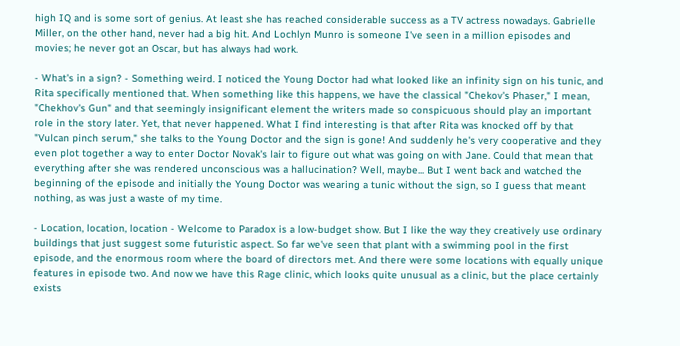high IQ and is some sort of genius. At least she has reached considerable success as a TV actress nowadays. Gabrielle Miller, on the other hand, never had a big hit. And Lochlyn Munro is someone I've seen in a million episodes and movies; he never got an Oscar, but has always had work.

- What's in a sign? - Something weird. I noticed the Young Doctor had what looked like an infinity sign on his tunic, and Rita specifically mentioned that. When something like this happens, we have the classical "Chekov's Phaser," I mean, "Chekhov's Gun" and that seemingly insignificant element the writers made so conspicuous should play an important role in the story later. Yet, that never happened. What I find interesting is that after Rita was knocked off by that "Vulcan pinch serum," she talks to the Young Doctor and the sign is gone! And suddenly he's very cooperative and they even plot together a way to enter Doctor Novak's lair to figure out what was going on with Jane. Could that mean that everything after she was rendered unconscious was a hallucination? Well, maybe... But I went back and watched the beginning of the episode and initially the Young Doctor was wearing a tunic without the sign, so I guess that meant nothing, as was just a waste of my time.

- Location, location, location - Welcome to Paradox is a low-budget show. But I like the way they creatively use ordinary buildings that just suggest some futuristic aspect. So far we've seen that plant with a swimming pool in the first episode, and the enormous room where the board of directors met. And there were some locations with equally unique features in episode two. And now we have this Rage clinic, which looks quite unusual as a clinic, but the place certainly exists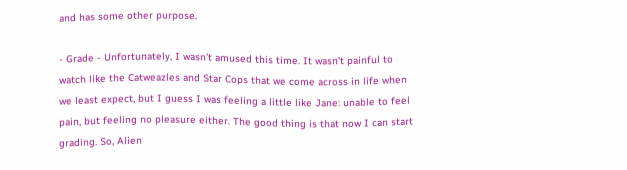and has some other purpose.

- Grade - Unfortunately, I wasn't amused this time. It wasn't painful to watch like the Catweazles and Star Cops that we come across in life when we least expect, but I guess I was feeling a little like Jane: unable to feel pain, but feeling no pleasure either. The good thing is that now I can start grading. So, Alien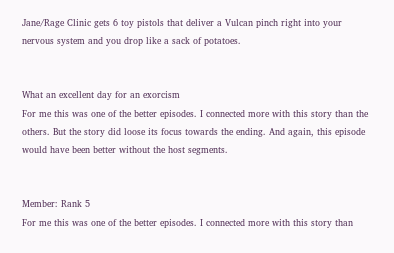Jane/Rage Clinic gets 6 toy pistols that deliver a Vulcan pinch right into your nervous system and you drop like a sack of potatoes.


What an excellent day for an exorcism
For me this was one of the better episodes. I connected more with this story than the others. But the story did loose its focus towards the ending. And again, this episode would have been better without the host segments.


Member: Rank 5
For me this was one of the better episodes. I connected more with this story than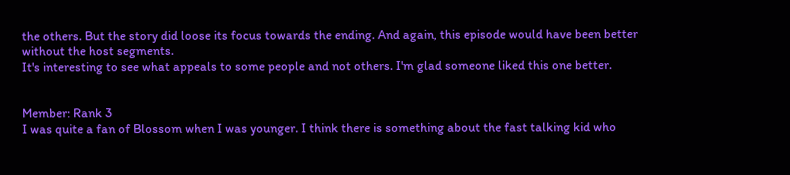the others. But the story did loose its focus towards the ending. And again, this episode would have been better without the host segments.
It's interesting to see what appeals to some people and not others. I'm glad someone liked this one better.


Member: Rank 3
I was quite a fan of Blossom when I was younger. I think there is something about the fast talking kid who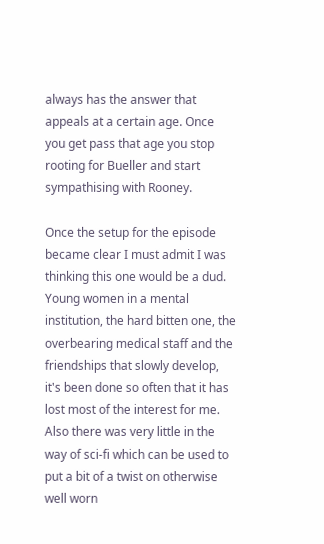always has the answer that appeals at a certain age. Once you get pass that age you stop rooting for Bueller and start sympathising with Rooney.

Once the setup for the episode became clear I must admit I was thinking this one would be a dud. Young women in a mental institution, the hard bitten one, the overbearing medical staff and the friendships that slowly develop, it's been done so often that it has lost most of the interest for me.
Also there was very little in the way of sci-fi which can be used to put a bit of a twist on otherwise well worn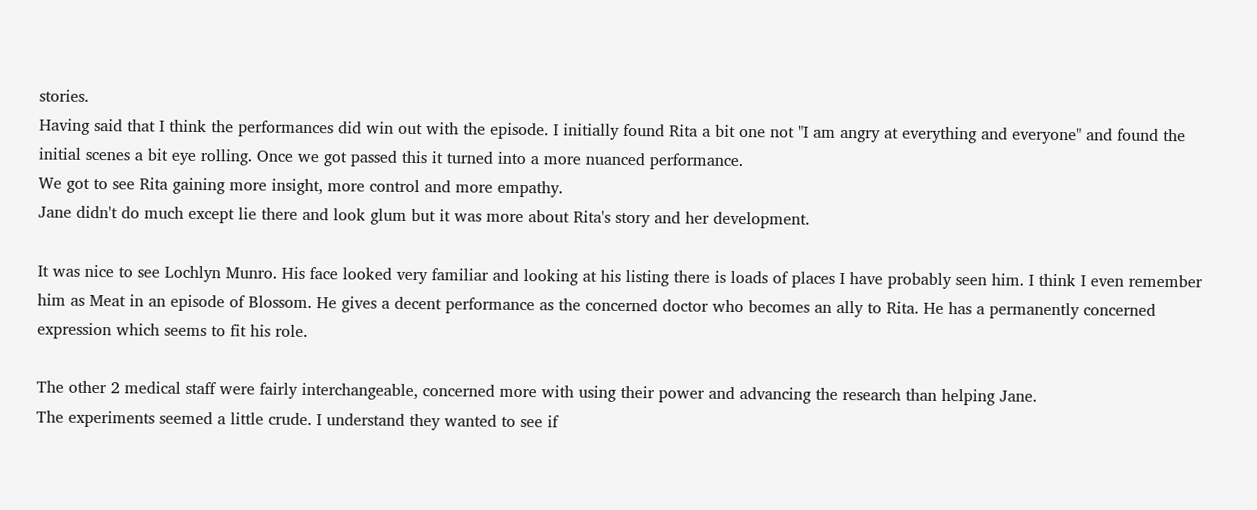stories.
Having said that I think the performances did win out with the episode. I initially found Rita a bit one not "I am angry at everything and everyone" and found the initial scenes a bit eye rolling. Once we got passed this it turned into a more nuanced performance.
We got to see Rita gaining more insight, more control and more empathy.
Jane didn't do much except lie there and look glum but it was more about Rita's story and her development.

It was nice to see Lochlyn Munro. His face looked very familiar and looking at his listing there is loads of places I have probably seen him. I think I even remember him as Meat in an episode of Blossom. He gives a decent performance as the concerned doctor who becomes an ally to Rita. He has a permanently concerned expression which seems to fit his role.

The other 2 medical staff were fairly interchangeable, concerned more with using their power and advancing the research than helping Jane.
The experiments seemed a little crude. I understand they wanted to see if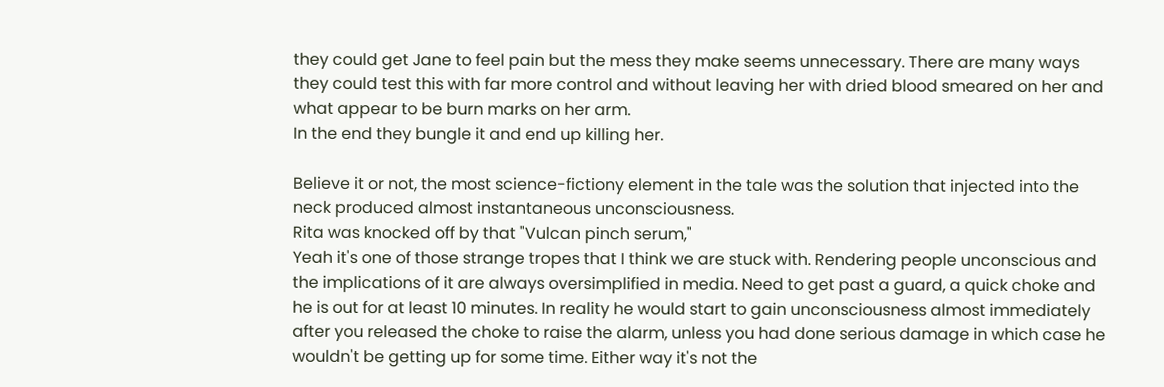they could get Jane to feel pain but the mess they make seems unnecessary. There are many ways they could test this with far more control and without leaving her with dried blood smeared on her and what appear to be burn marks on her arm.
In the end they bungle it and end up killing her.

Believe it or not, the most science-fictiony element in the tale was the solution that injected into the neck produced almost instantaneous unconsciousness.
Rita was knocked off by that "Vulcan pinch serum,"
Yeah it's one of those strange tropes that I think we are stuck with. Rendering people unconscious and the implications of it are always oversimplified in media. Need to get past a guard, a quick choke and he is out for at least 10 minutes. In reality he would start to gain unconsciousness almost immediately after you released the choke to raise the alarm, unless you had done serious damage in which case he wouldn't be getting up for some time. Either way it's not the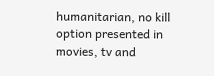humanitarian, no kill option presented in movies, tv and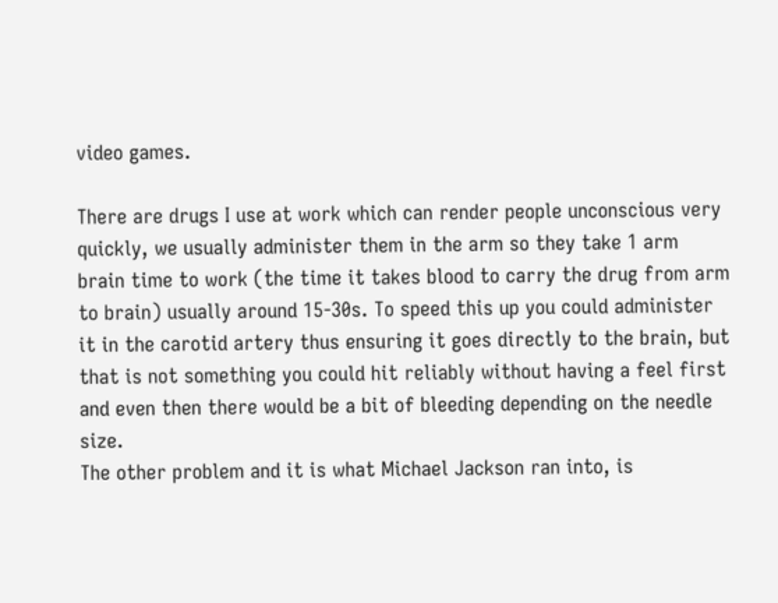video games.

There are drugs I use at work which can render people unconscious very quickly, we usually administer them in the arm so they take 1 arm brain time to work (the time it takes blood to carry the drug from arm to brain) usually around 15-30s. To speed this up you could administer it in the carotid artery thus ensuring it goes directly to the brain, but that is not something you could hit reliably without having a feel first and even then there would be a bit of bleeding depending on the needle size.
The other problem and it is what Michael Jackson ran into, is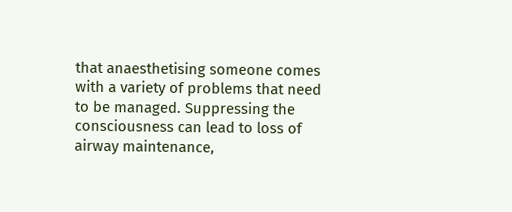that anaesthetising someone comes with a variety of problems that need to be managed. Suppressing the consciousness can lead to loss of airway maintenance,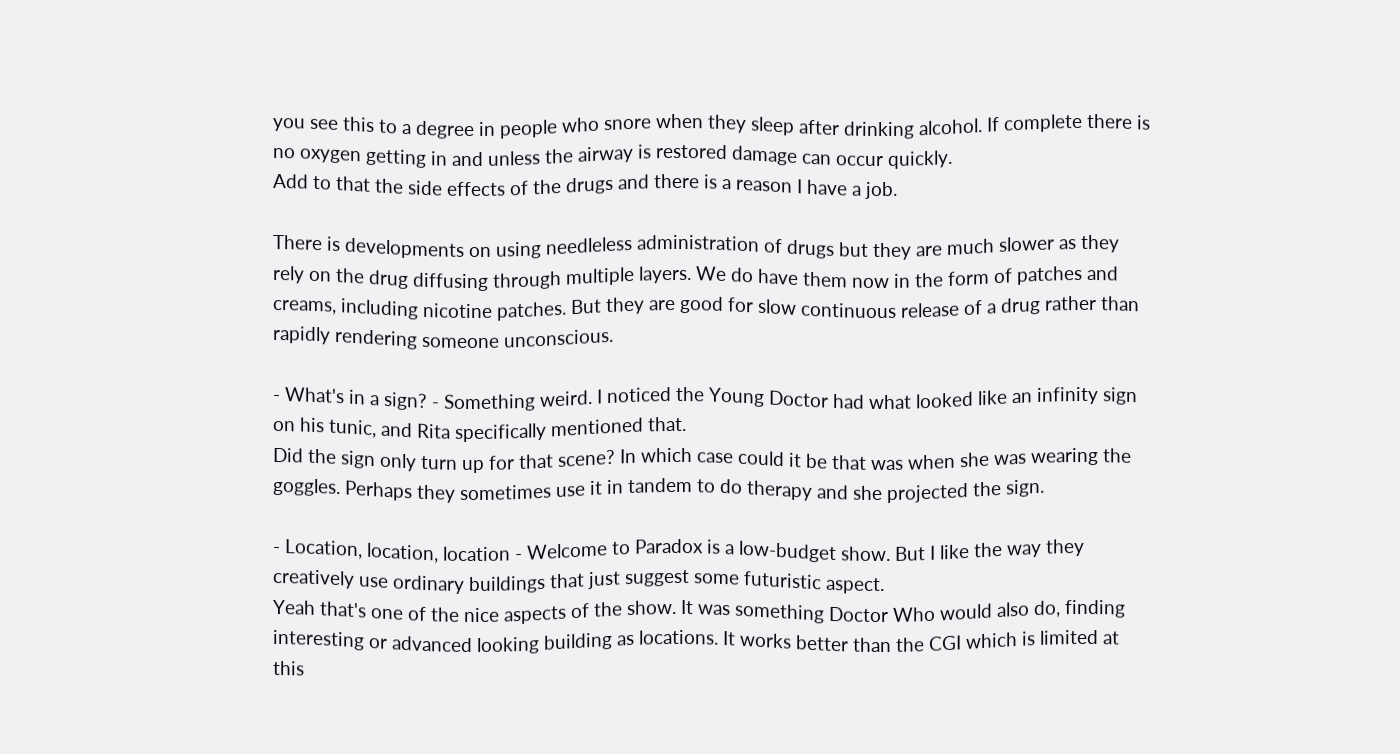you see this to a degree in people who snore when they sleep after drinking alcohol. If complete there is no oxygen getting in and unless the airway is restored damage can occur quickly.
Add to that the side effects of the drugs and there is a reason I have a job.

There is developments on using needleless administration of drugs but they are much slower as they rely on the drug diffusing through multiple layers. We do have them now in the form of patches and creams, including nicotine patches. But they are good for slow continuous release of a drug rather than rapidly rendering someone unconscious.

- What's in a sign? - Something weird. I noticed the Young Doctor had what looked like an infinity sign on his tunic, and Rita specifically mentioned that.
Did the sign only turn up for that scene? In which case could it be that was when she was wearing the goggles. Perhaps they sometimes use it in tandem to do therapy and she projected the sign.

- Location, location, location - Welcome to Paradox is a low-budget show. But I like the way they creatively use ordinary buildings that just suggest some futuristic aspect.
Yeah that's one of the nice aspects of the show. It was something Doctor Who would also do, finding interesting or advanced looking building as locations. It works better than the CGI which is limited at this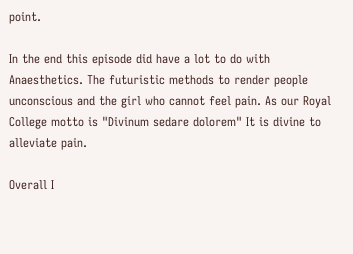point.

In the end this episode did have a lot to do with Anaesthetics. The futuristic methods to render people unconscious and the girl who cannot feel pain. As our Royal College motto is "Divinum sedare dolorem" It is divine to alleviate pain.

Overall I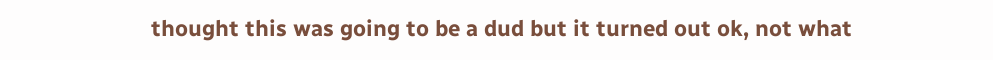thought this was going to be a dud but it turned out ok, not what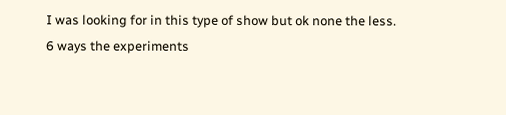I was looking for in this type of show but ok none the less.
6 ways the experiments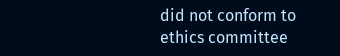did not conform to ethics committee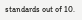standards out of 10.